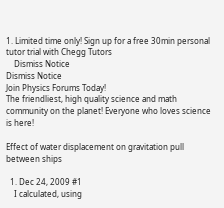1. Limited time only! Sign up for a free 30min personal tutor trial with Chegg Tutors
    Dismiss Notice
Dismiss Notice
Join Physics Forums Today!
The friendliest, high quality science and math community on the planet! Everyone who loves science is here!

Effect of water displacement on gravitation pull between ships

  1. Dec 24, 2009 #1
    I calculated, using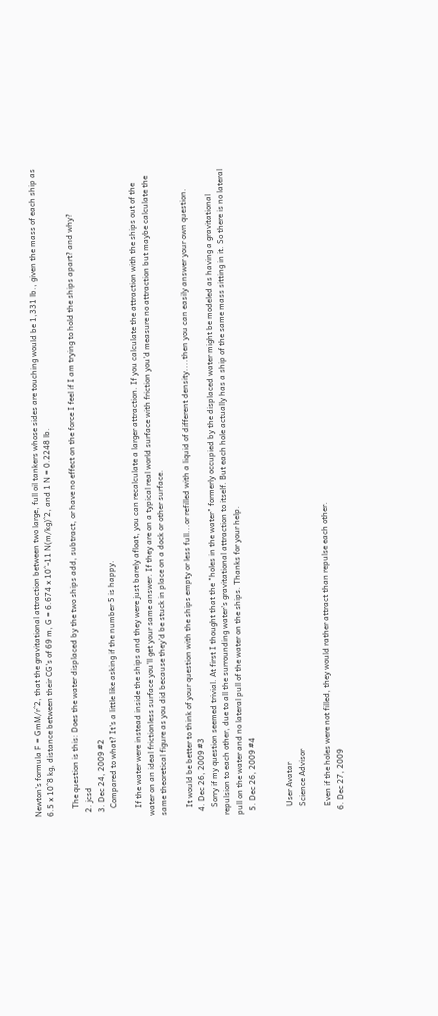Newton's formula F = GmM/r^2, that the gravitational attraction between two large, full oil tankers whose sides are touching would be 1,331 lb., given the mass of each ship as 6.5 x 10^8 kg, distance between their CG's of 69 m, G = 6.674 x 10^-11 N(m/kg)^2, and 1 N = 0.2248 lb.

    The question is this: Does the water displaced by the two ships add, subtract, or have no effect on the force I feel if I am trying to hold the ships apart? and why?
  2. jcsd
  3. Dec 24, 2009 #2
    Compared to what? It's a little like asking if the number 5 is happy.

    If the water were instead inside the ships and they were just barely afloat, you can recalculate a larger attraction. If you calculate the attraction with the ships out of the water on an ideal frictionless surface you'll get your same answer. If they are on a typical real world surface with friction you'd measure no attraction but maybe calculate the same theoretical figure as you did because they'd be stuck in place on a dock or other surface.

    It would be better to think of your question with the ships empty or less full...or refilled with a liquid of different density....then you can easily answer your own question.
  4. Dec 26, 2009 #3
    Sorry if my question seemed trivial. At first I thought that the "holes in the water" formerly occupied by the displaced water might be modeled as having a gravitational repulsion to each other, due to all the surrounding water's gravitational attraction to itself. But each hole actually has a ship of the same mass sitting in it. So there is no lateral pull on the water and no lateral pull of the water on the ships. Thanks for your help.
  5. Dec 26, 2009 #4


    User Avatar
    Science Advisor

    Even if the holes were not filled, they would rather attract than repulse each other.
  6. Dec 27, 2009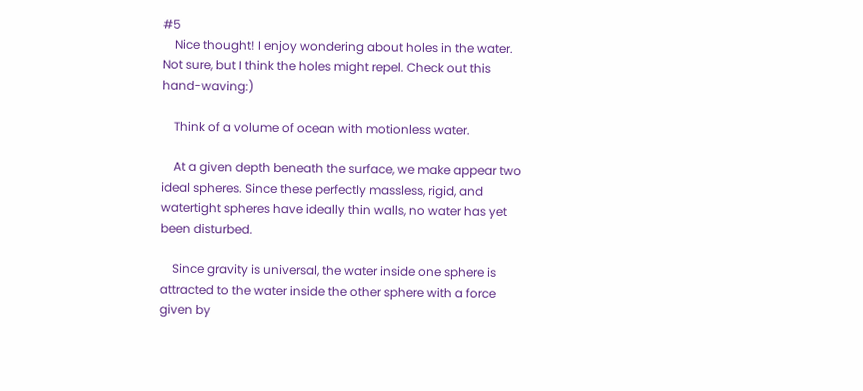#5
    Nice thought! I enjoy wondering about holes in the water. Not sure, but I think the holes might repel. Check out this hand-waving:)

    Think of a volume of ocean with motionless water.

    At a given depth beneath the surface, we make appear two ideal spheres. Since these perfectly massless, rigid, and watertight spheres have ideally thin walls, no water has yet been disturbed.

    Since gravity is universal, the water inside one sphere is attracted to the water inside the other sphere with a force given by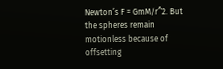Newton’s F = GmM/r^2. But the spheres remain motionless because of offsetting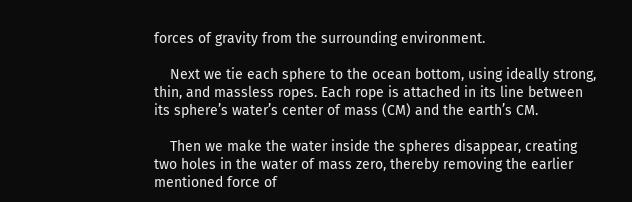forces of gravity from the surrounding environment.

    Next we tie each sphere to the ocean bottom, using ideally strong, thin, and massless ropes. Each rope is attached in its line between its sphere’s water’s center of mass (CM) and the earth’s CM.

    Then we make the water inside the spheres disappear, creating two holes in the water of mass zero, thereby removing the earlier mentioned force of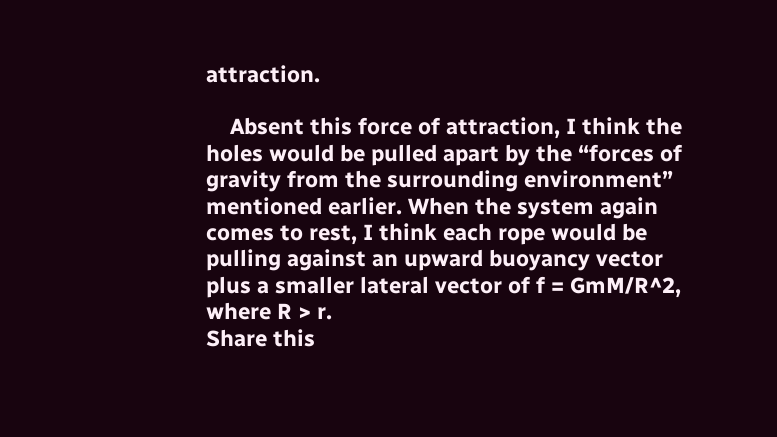attraction.

    Absent this force of attraction, I think the holes would be pulled apart by the “forces of gravity from the surrounding environment” mentioned earlier. When the system again comes to rest, I think each rope would be pulling against an upward buoyancy vector plus a smaller lateral vector of f = GmM/R^2, where R > r.
Share this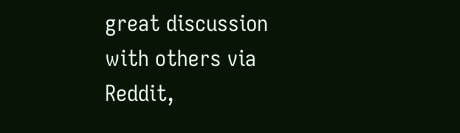great discussion with others via Reddit,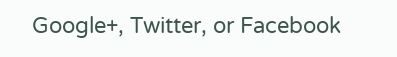Google+, Twitter, or Facebook